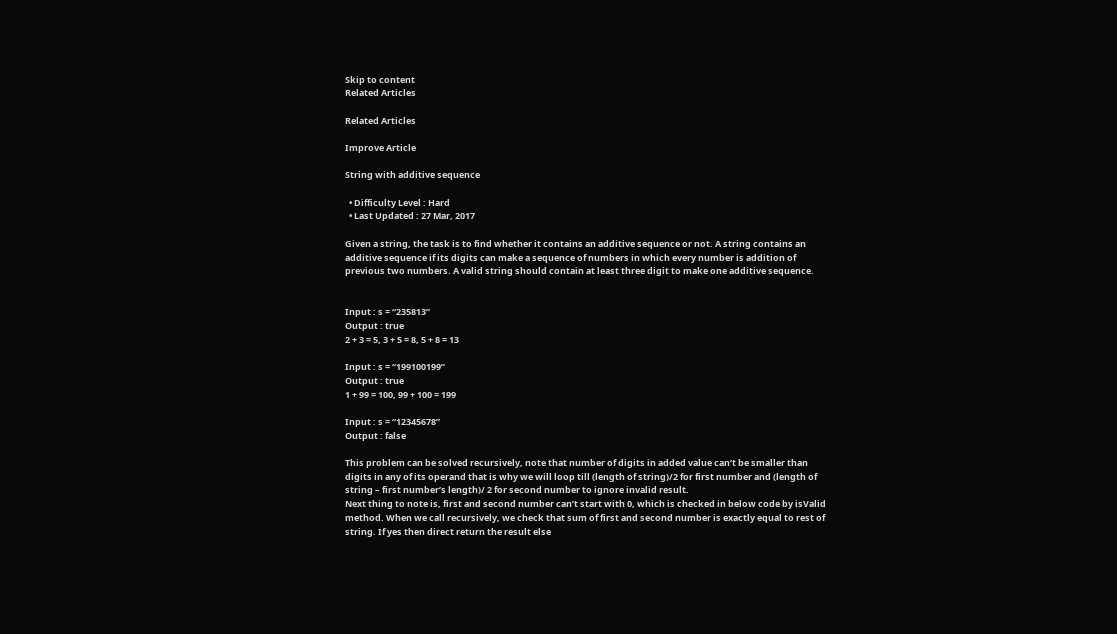Skip to content
Related Articles

Related Articles

Improve Article

String with additive sequence

  • Difficulty Level : Hard
  • Last Updated : 27 Mar, 2017

Given a string, the task is to find whether it contains an additive sequence or not. A string contains an additive sequence if its digits can make a sequence of numbers in which every number is addition of previous two numbers. A valid string should contain at least three digit to make one additive sequence.


Input : s = “235813”
Output : true
2 + 3 = 5, 3 + 5 = 8, 5 + 8 = 13

Input : s = “199100199”
Output : true
1 + 99 = 100, 99 + 100 = 199

Input : s = “12345678”
Output : false

This problem can be solved recursively, note that number of digits in added value can’t be smaller than digits in any of its operand that is why we will loop till (length of string)/2 for first number and (length of string – first number’s length)/ 2 for second number to ignore invalid result.
Next thing to note is, first and second number can’t start with 0, which is checked in below code by isValid method. When we call recursively, we check that sum of first and second number is exactly equal to rest of string. If yes then direct return the result else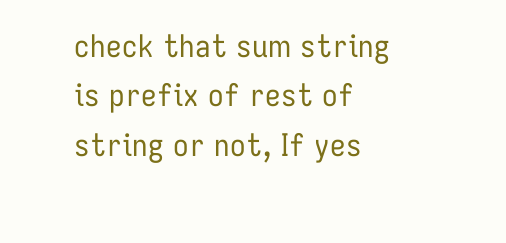check that sum string is prefix of rest of string or not, If yes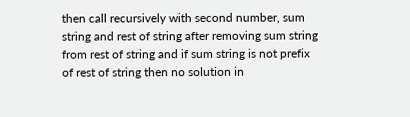then call recursively with second number, sum string and rest of string after removing sum string from rest of string and if sum string is not prefix of rest of string then no solution in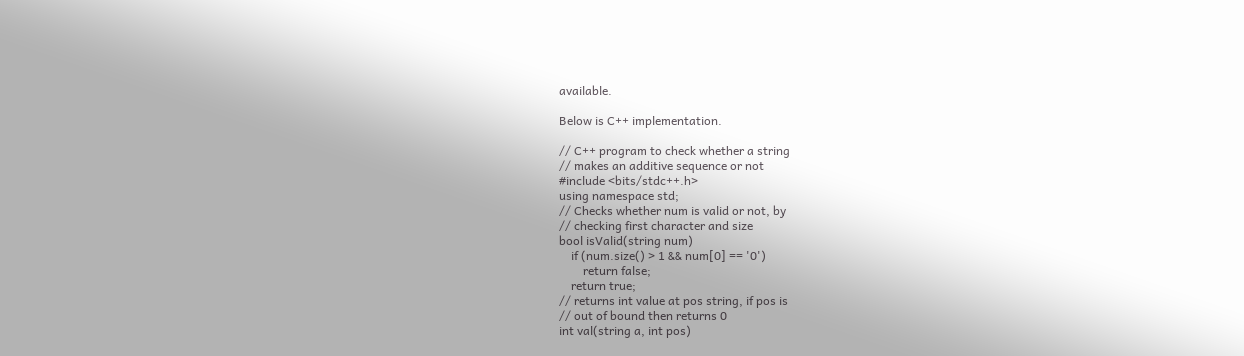available.

Below is C++ implementation.

// C++ program to check whether a string
// makes an additive sequence or not
#include <bits/stdc++.h>
using namespace std;
// Checks whether num is valid or not, by
// checking first character and size
bool isValid(string num)
    if (num.size() > 1 && num[0] == '0')
        return false;
    return true;
// returns int value at pos string, if pos is
// out of bound then returns 0
int val(string a, int pos)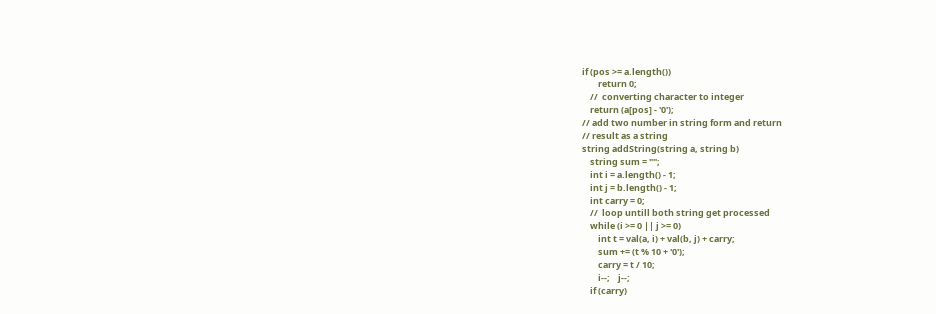if (pos >= a.length())
        return 0;
    //  converting character to integer
    return (a[pos] - '0');
// add two number in string form and return
// result as a string
string addString(string a, string b)
    string sum = "";
    int i = a.length() - 1;
    int j = b.length() - 1;
    int carry = 0;
    //  loop untill both string get processed
    while (i >= 0 || j >= 0)
        int t = val(a, i) + val(b, j) + carry;
        sum += (t % 10 + '0');
        carry = t / 10;
        i--;    j--;
    if (carry)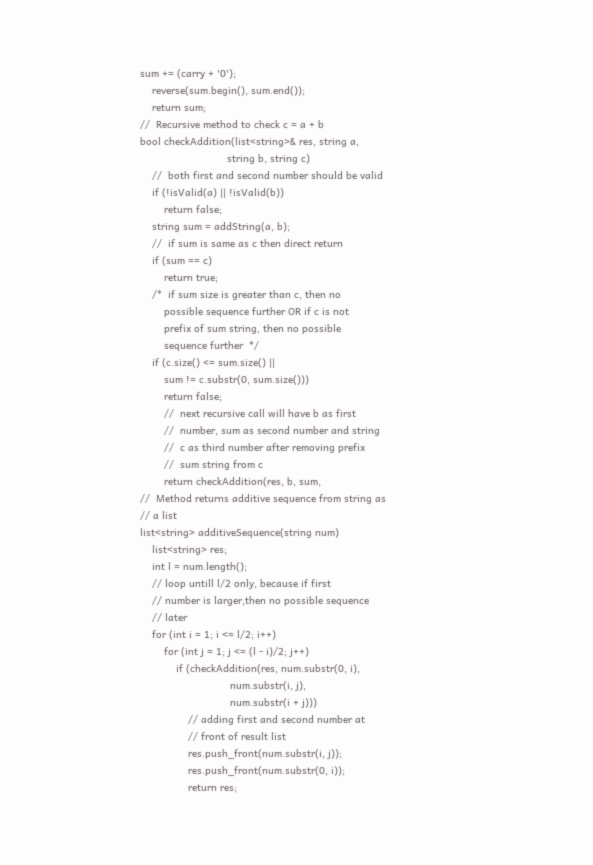sum += (carry + '0');
    reverse(sum.begin(), sum.end());
    return sum;
//  Recursive method to check c = a + b
bool checkAddition(list<string>& res, string a,
                             string b, string c)
    //  both first and second number should be valid
    if (!isValid(a) || !isValid(b))
        return false;
    string sum = addString(a, b);
    //  if sum is same as c then direct return
    if (sum == c)
        return true;
    /*  if sum size is greater than c, then no
        possible sequence further OR if c is not
        prefix of sum string, then no possible
        sequence further  */
    if (c.size() <= sum.size() ||
        sum != c.substr(0, sum.size()))
        return false;
        //  next recursive call will have b as first
        //  number, sum as second number and string
        //  c as third number after removing prefix
        //  sum string from c
        return checkAddition(res, b, sum,
//  Method returns additive sequence from string as
// a list
list<string> additiveSequence(string num)
    list<string> res;
    int l = num.length();
    // loop untill l/2 only, because if first
    // number is larger,then no possible sequence
    // later
    for (int i = 1; i <= l/2; i++)
        for (int j = 1; j <= (l - i)/2; j++)
            if (checkAddition(res, num.substr(0, i),
                              num.substr(i, j),
                              num.substr(i + j)))
                // adding first and second number at
                // front of result list
                res.push_front(num.substr(i, j));
                res.push_front(num.substr(0, i));
                return res;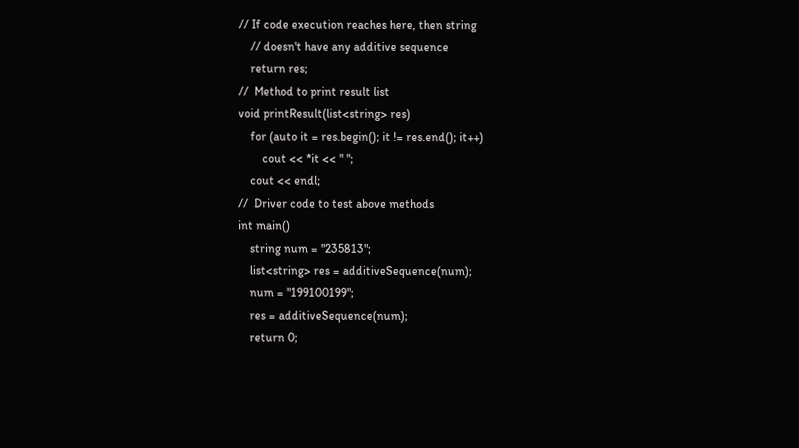// If code execution reaches here, then string
    // doesn't have any additive sequence
    return res;
//  Method to print result list
void printResult(list<string> res)
    for (auto it = res.begin(); it != res.end(); it++)
        cout << *it << " ";
    cout << endl;
//  Driver code to test above methods
int main()
    string num = "235813";
    list<string> res = additiveSequence(num);
    num = "199100199";
    res = additiveSequence(num);
    return 0;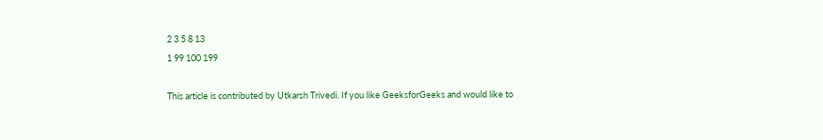2 3 5 8 13
1 99 100 199

This article is contributed by Utkarsh Trivedi. If you like GeeksforGeeks and would like to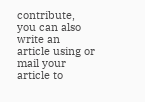contribute, you can also write an article using or mail your article to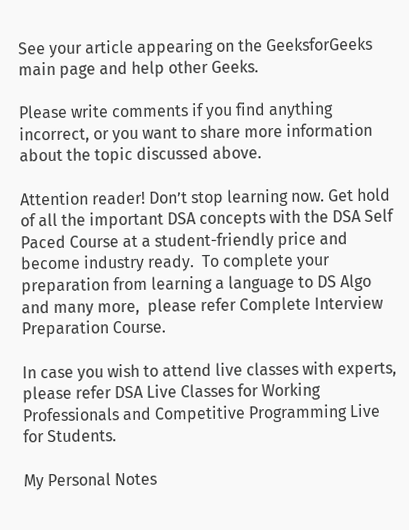See your article appearing on the GeeksforGeeks main page and help other Geeks.

Please write comments if you find anything incorrect, or you want to share more information about the topic discussed above.

Attention reader! Don’t stop learning now. Get hold of all the important DSA concepts with the DSA Self Paced Course at a student-friendly price and become industry ready.  To complete your preparation from learning a language to DS Algo and many more,  please refer Complete Interview Preparation Course.

In case you wish to attend live classes with experts, please refer DSA Live Classes for Working Professionals and Competitive Programming Live for Students.

My Personal Notes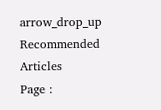arrow_drop_up
Recommended Articles
Page :